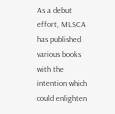As a debut effort, MLSCA has published various books with the intention which could enlighten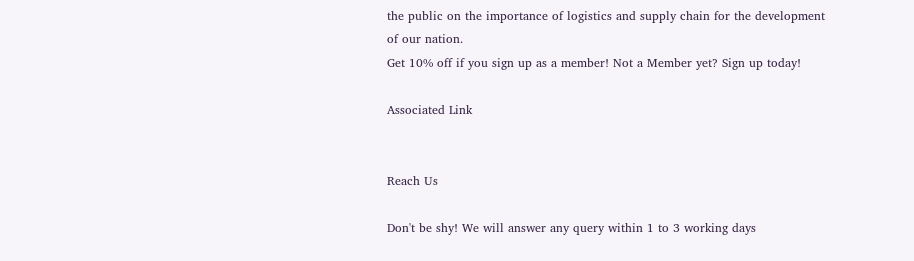the public on the importance of logistics and supply chain for the development of our nation.
Get 10% off if you sign up as a member! Not a Member yet? Sign up today!

Associated Link


Reach Us

Don't be shy! We will answer any query within 1 to 3 working days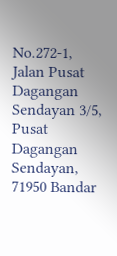No.272-1, Jalan Pusat Dagangan Sendayan 3/5, Pusat Dagangan Sendayan, 71950 Bandar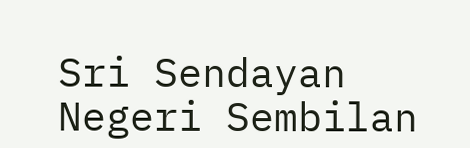Sri Sendayan Negeri Sembilan